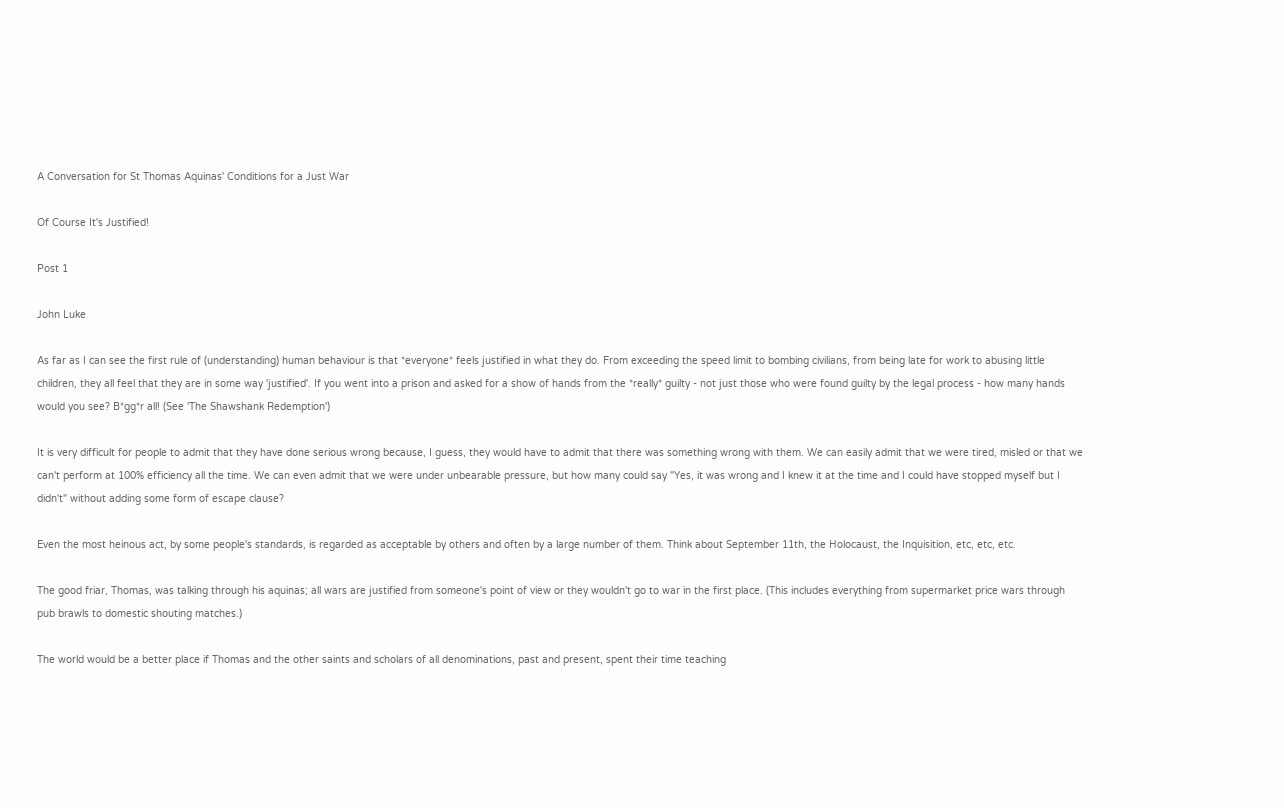A Conversation for St Thomas Aquinas' Conditions for a Just War

Of Course It's Justified!

Post 1

John Luke

As far as I can see the first rule of (understanding) human behaviour is that *everyone* feels justified in what they do. From exceeding the speed limit to bombing civilians, from being late for work to abusing little children, they all feel that they are in some way 'justified'. If you went into a prison and asked for a show of hands from the *really* guilty - not just those who were found guilty by the legal process - how many hands would you see? B*gg*r all! (See 'The Shawshank Redemption')

It is very difficult for people to admit that they have done serious wrong because, I guess, they would have to admit that there was something wrong with them. We can easily admit that we were tired, misled or that we can't perform at 100% efficiency all the time. We can even admit that we were under unbearable pressure, but how many could say "Yes, it was wrong and I knew it at the time and I could have stopped myself but I didn't" without adding some form of escape clause?

Even the most heinous act, by some people's standards, is regarded as acceptable by others and often by a large number of them. Think about September 11th, the Holocaust, the Inquisition, etc, etc, etc.

The good friar, Thomas, was talking through his aquinas; all wars are justified from someone's point of view or they wouldn't go to war in the first place. (This includes everything from supermarket price wars through pub brawls to domestic shouting matches.)

The world would be a better place if Thomas and the other saints and scholars of all denominations, past and present, spent their time teaching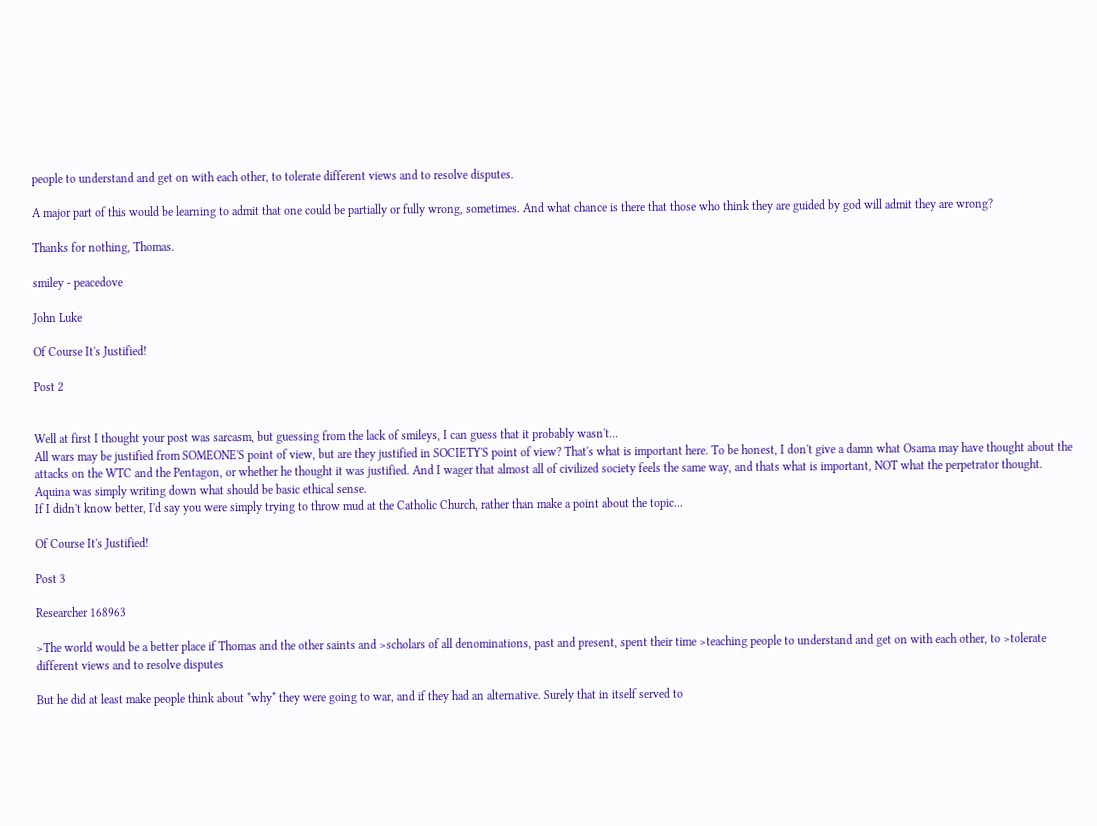people to understand and get on with each other, to tolerate different views and to resolve disputes.

A major part of this would be learning to admit that one could be partially or fully wrong, sometimes. And what chance is there that those who think they are guided by god will admit they are wrong?

Thanks for nothing, Thomas.

smiley - peacedove

John Luke

Of Course It's Justified!

Post 2


Well at first I thought your post was sarcasm, but guessing from the lack of smileys, I can guess that it probably wasn't...
All wars may be justified from SOMEONE'S point of view, but are they justified in SOCIETY'S point of view? That's what is important here. To be honest, I don't give a damn what Osama may have thought about the attacks on the WTC and the Pentagon, or whether he thought it was justified. And I wager that almost all of civilized society feels the same way, and thats what is important, NOT what the perpetrator thought.
Aquina was simply writing down what should be basic ethical sense.
If I didn't know better, I'd say you were simply trying to throw mud at the Catholic Church, rather than make a point about the topic...

Of Course It's Justified!

Post 3

Researcher 168963

>The world would be a better place if Thomas and the other saints and >scholars of all denominations, past and present, spent their time >teaching people to understand and get on with each other, to >tolerate different views and to resolve disputes

But he did at least make people think about *why* they were going to war, and if they had an alternative. Surely that in itself served to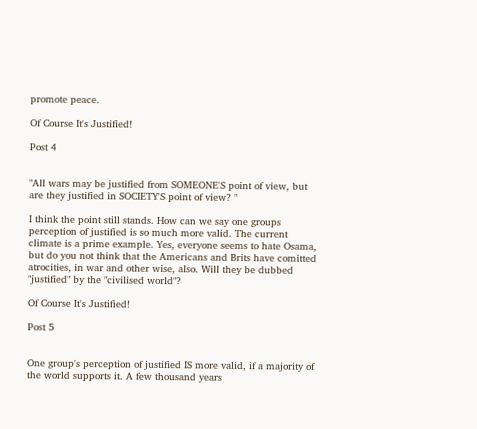promote peace.

Of Course It's Justified!

Post 4


"All wars may be justified from SOMEONE'S point of view, but are they justified in SOCIETY'S point of view? "

I think the point still stands. How can we say one groups perception of justified is so much more valid. The current climate is a prime example. Yes, everyone seems to hate Osama, but do you not think that the Americans and Brits have comitted atrocities, in war and other wise, also. Will they be dubbed "justified" by the "civilised world"?

Of Course It's Justified!

Post 5


One group's perception of justified IS more valid, if a majority of the world supports it. A few thousand years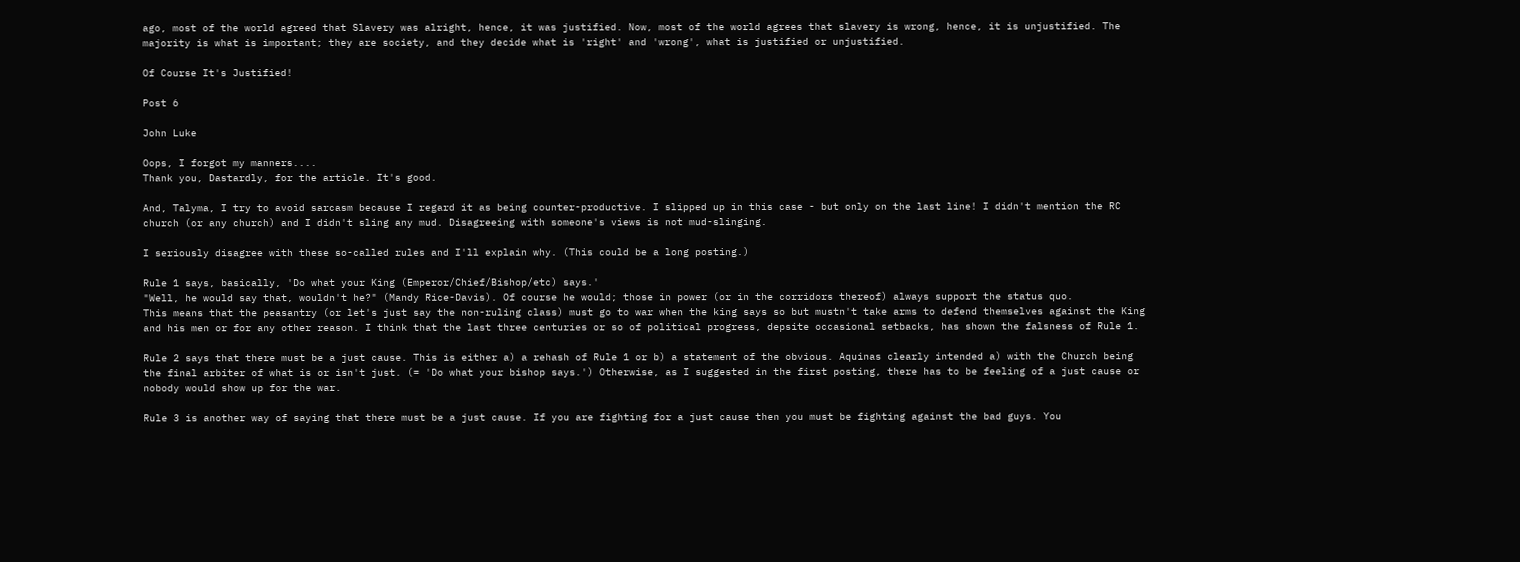ago, most of the world agreed that Slavery was alright, hence, it was justified. Now, most of the world agrees that slavery is wrong, hence, it is unjustified. The majority is what is important; they are society, and they decide what is 'right' and 'wrong', what is justified or unjustified.

Of Course It's Justified!

Post 6

John Luke

Oops, I forgot my manners....
Thank you, Dastardly, for the article. It's good.

And, Talyma, I try to avoid sarcasm because I regard it as being counter-productive. I slipped up in this case - but only on the last line! I didn't mention the RC church (or any church) and I didn't sling any mud. Disagreeing with someone's views is not mud-slinging.

I seriously disagree with these so-called rules and I'll explain why. (This could be a long posting.)

Rule 1 says, basically, 'Do what your King (Emperor/Chief/Bishop/etc) says.'
"Well, he would say that, wouldn't he?" (Mandy Rice-Davis). Of course he would; those in power (or in the corridors thereof) always support the status quo.
This means that the peasantry (or let's just say the non-ruling class) must go to war when the king says so but mustn't take arms to defend themselves against the King and his men or for any other reason. I think that the last three centuries or so of political progress, depsite occasional setbacks, has shown the falsness of Rule 1.

Rule 2 says that there must be a just cause. This is either a) a rehash of Rule 1 or b) a statement of the obvious. Aquinas clearly intended a) with the Church being the final arbiter of what is or isn't just. (= 'Do what your bishop says.') Otherwise, as I suggested in the first posting, there has to be feeling of a just cause or nobody would show up for the war.

Rule 3 is another way of saying that there must be a just cause. If you are fighting for a just cause then you must be fighting against the bad guys. You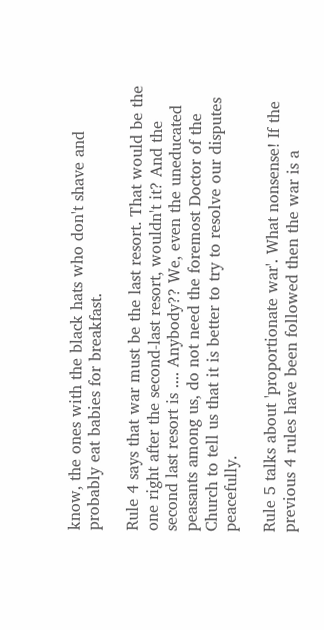know, the ones with the black hats who don't shave and probably eat babies for breakfast.

Rule 4 says that war must be the last resort. That would be the one right after the second-last resort, wouldn't it? And the second last resort is .... Anybody?? We, even the uneducated peasants among us, do not need the foremost Doctor of the Church to tell us that it is better to try to resolve our disputes peacefully.

Rule 5 talks about 'proportionate war'. What nonsense! If the previous 4 rules have been followed then the war is a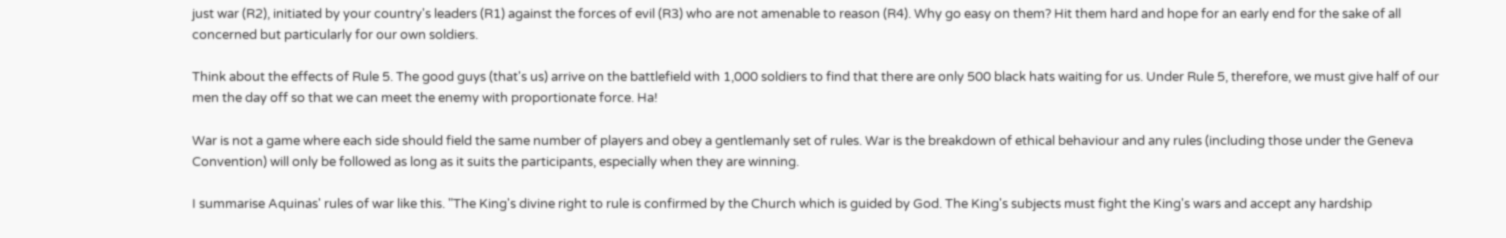just war (R2), initiated by your country's leaders (R1) against the forces of evil (R3) who are not amenable to reason (R4). Why go easy on them? Hit them hard and hope for an early end for the sake of all concerned but particularly for our own soldiers.

Think about the effects of Rule 5. The good guys (that's us) arrive on the battlefield with 1,000 soldiers to find that there are only 500 black hats waiting for us. Under Rule 5, therefore, we must give half of our men the day off so that we can meet the enemy with proportionate force. Ha!

War is not a game where each side should field the same number of players and obey a gentlemanly set of rules. War is the breakdown of ethical behaviour and any rules (including those under the Geneva Convention) will only be followed as long as it suits the participants, especially when they are winning.

I summarise Aquinas' rules of war like this. "The King's divine right to rule is confirmed by the Church which is guided by God. The King's subjects must fight the King's wars and accept any hardship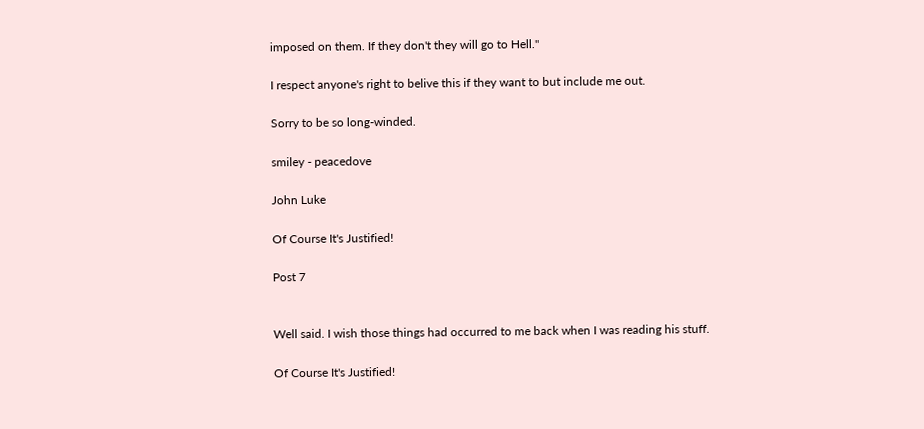imposed on them. If they don't they will go to Hell."

I respect anyone's right to belive this if they want to but include me out.

Sorry to be so long-winded.

smiley - peacedove

John Luke

Of Course It's Justified!

Post 7


Well said. I wish those things had occurred to me back when I was reading his stuff.

Of Course It's Justified!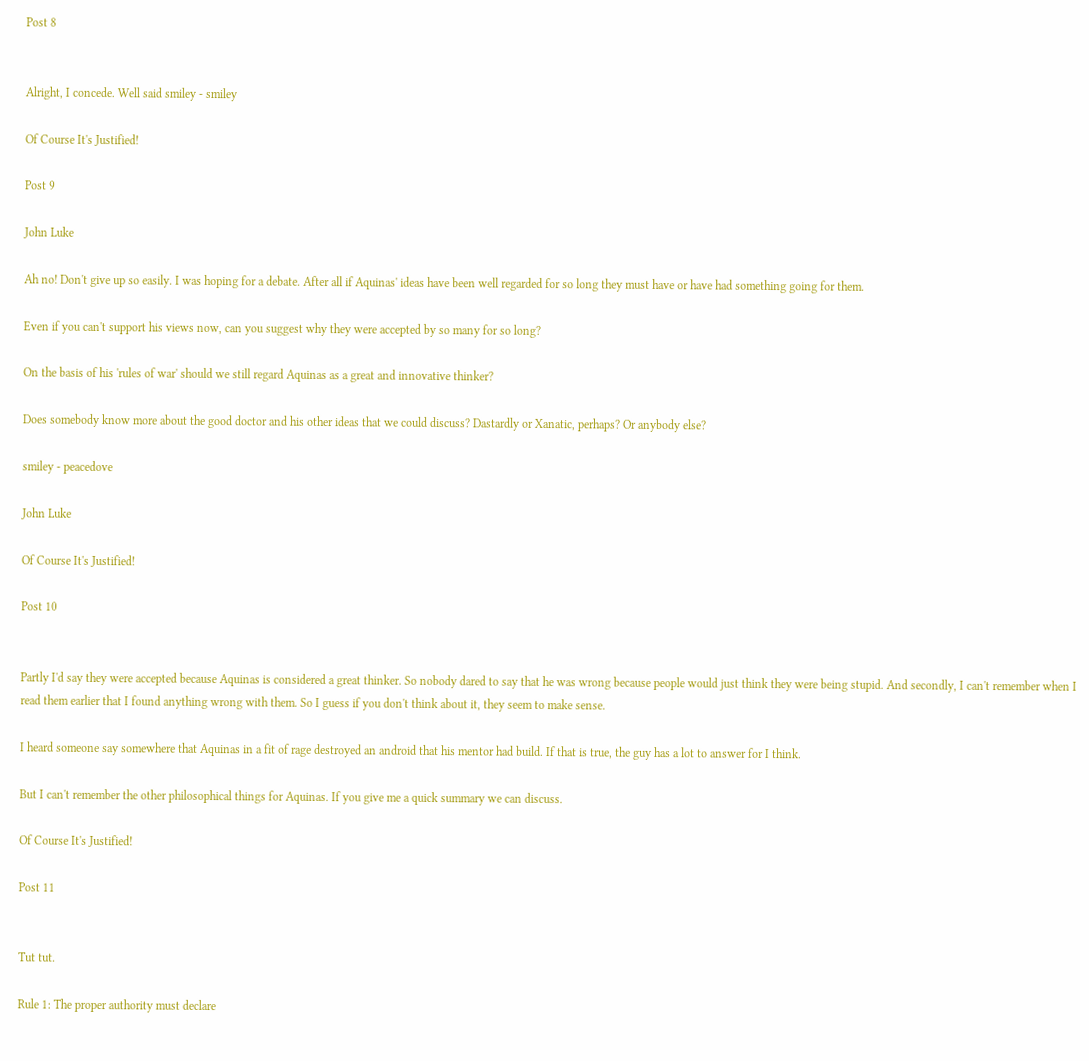Post 8


Alright, I concede. Well said smiley - smiley

Of Course It's Justified!

Post 9

John Luke

Ah no! Don't give up so easily. I was hoping for a debate. After all if Aquinas' ideas have been well regarded for so long they must have or have had something going for them.

Even if you can't support his views now, can you suggest why they were accepted by so many for so long?

On the basis of his 'rules of war' should we still regard Aquinas as a great and innovative thinker?

Does somebody know more about the good doctor and his other ideas that we could discuss? Dastardly or Xanatic, perhaps? Or anybody else?

smiley - peacedove

John Luke

Of Course It's Justified!

Post 10


Partly I'd say they were accepted because Aquinas is considered a great thinker. So nobody dared to say that he was wrong because people would just think they were being stupid. And secondly, I can't remember when I read them earlier that I found anything wrong with them. So I guess if you don't think about it, they seem to make sense.

I heard someone say somewhere that Aquinas in a fit of rage destroyed an android that his mentor had build. If that is true, the guy has a lot to answer for I think.

But I can't remember the other philosophical things for Aquinas. If you give me a quick summary we can discuss.

Of Course It's Justified!

Post 11


Tut tut.

Rule 1: The proper authority must declare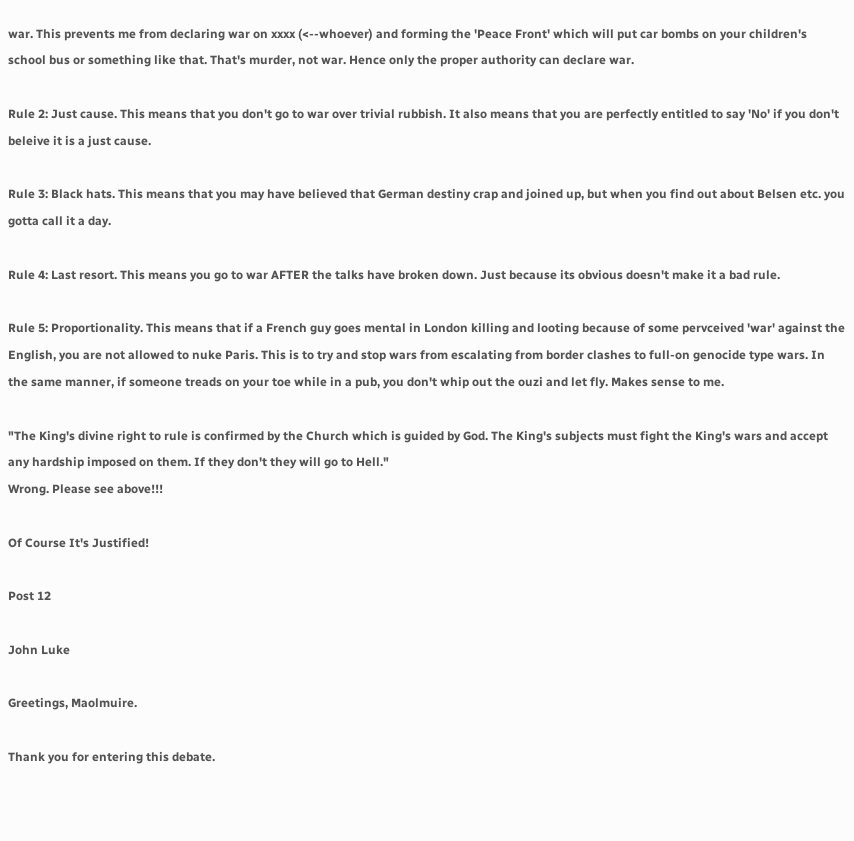war. This prevents me from declaring war on xxxx (<--whoever) and forming the 'Peace Front' which will put car bombs on your children's school bus or something like that. That's murder, not war. Hence only the proper authority can declare war.

Rule 2: Just cause. This means that you don't go to war over trivial rubbish. It also means that you are perfectly entitled to say 'No' if you don't beleive it is a just cause.

Rule 3: Black hats. This means that you may have believed that German destiny crap and joined up, but when you find out about Belsen etc. you gotta call it a day.

Rule 4: Last resort. This means you go to war AFTER the talks have broken down. Just because its obvious doesn't make it a bad rule.

Rule 5: Proportionality. This means that if a French guy goes mental in London killing and looting because of some pervceived 'war' against the English, you are not allowed to nuke Paris. This is to try and stop wars from escalating from border clashes to full-on genocide type wars. In the same manner, if someone treads on your toe while in a pub, you don't whip out the ouzi and let fly. Makes sense to me.

"The King's divine right to rule is confirmed by the Church which is guided by God. The King's subjects must fight the King's wars and accept any hardship imposed on them. If they don't they will go to Hell."
Wrong. Please see above!!!

Of Course It's Justified!

Post 12

John Luke

Greetings, Maolmuire.

Thank you for entering this debate.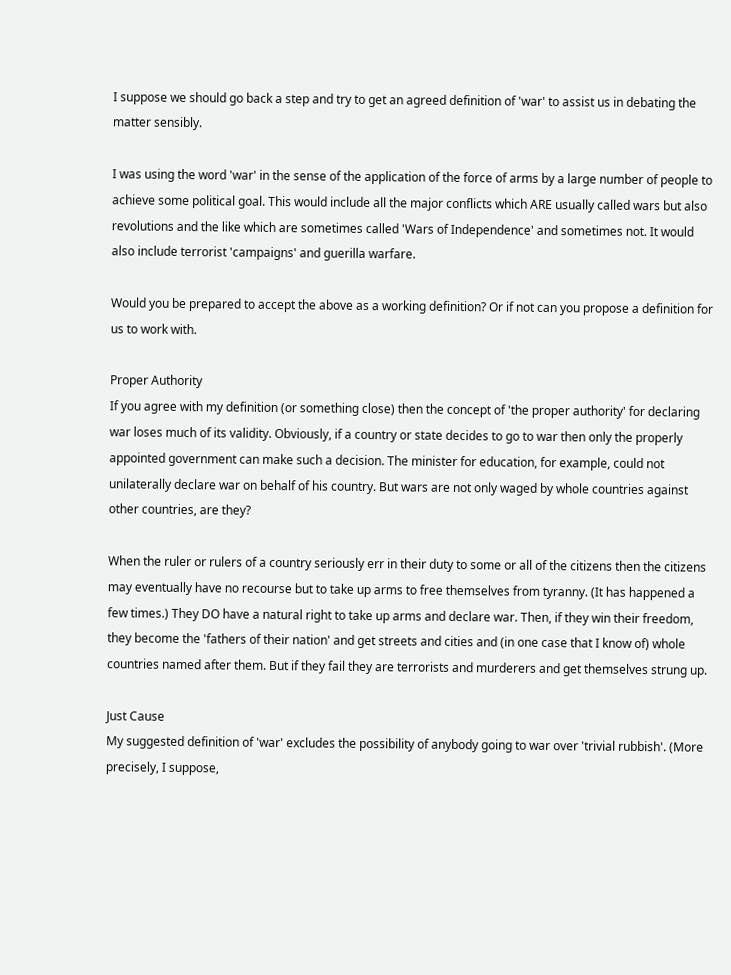I suppose we should go back a step and try to get an agreed definition of 'war' to assist us in debating the matter sensibly.

I was using the word 'war' in the sense of the application of the force of arms by a large number of people to achieve some political goal. This would include all the major conflicts which ARE usually called wars but also revolutions and the like which are sometimes called 'Wars of Independence' and sometimes not. It would also include terrorist 'campaigns' and guerilla warfare.

Would you be prepared to accept the above as a working definition? Or if not can you propose a definition for us to work with.

Proper Authority
If you agree with my definition (or something close) then the concept of 'the proper authority' for declaring war loses much of its validity. Obviously, if a country or state decides to go to war then only the properly appointed government can make such a decision. The minister for education, for example, could not unilaterally declare war on behalf of his country. But wars are not only waged by whole countries against other countries, are they?

When the ruler or rulers of a country seriously err in their duty to some or all of the citizens then the citizens may eventually have no recourse but to take up arms to free themselves from tyranny. (It has happened a few times.) They DO have a natural right to take up arms and declare war. Then, if they win their freedom, they become the 'fathers of their nation' and get streets and cities and (in one case that I know of) whole countries named after them. But if they fail they are terrorists and murderers and get themselves strung up.

Just Cause
My suggested definition of 'war' excludes the possibility of anybody going to war over 'trivial rubbish'. (More precisely, I suppose,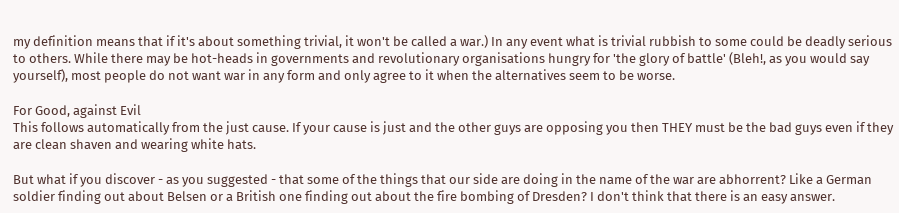my definition means that if it's about something trivial, it won't be called a war.) In any event what is trivial rubbish to some could be deadly serious to others. While there may be hot-heads in governments and revolutionary organisations hungry for 'the glory of battle' (Bleh!, as you would say yourself), most people do not want war in any form and only agree to it when the alternatives seem to be worse.

For Good, against Evil
This follows automatically from the just cause. If your cause is just and the other guys are opposing you then THEY must be the bad guys even if they are clean shaven and wearing white hats.

But what if you discover - as you suggested - that some of the things that our side are doing in the name of the war are abhorrent? Like a German soldier finding out about Belsen or a British one finding out about the fire bombing of Dresden? I don't think that there is an easy answer.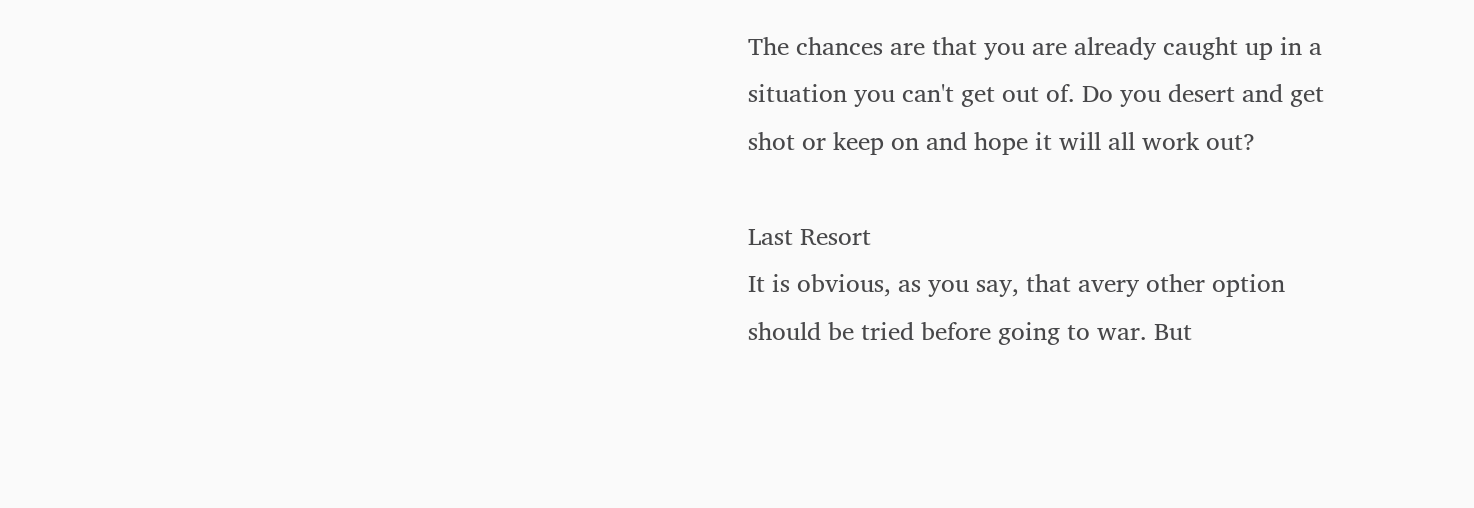The chances are that you are already caught up in a situation you can't get out of. Do you desert and get shot or keep on and hope it will all work out?

Last Resort
It is obvious, as you say, that avery other option should be tried before going to war. But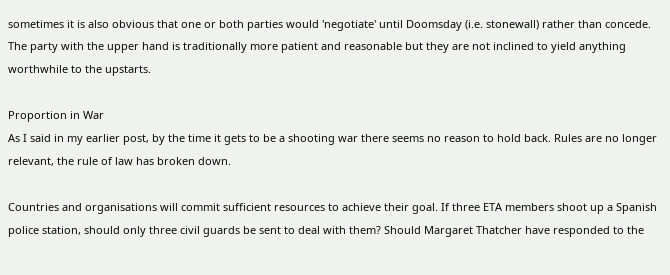sometimes it is also obvious that one or both parties would 'negotiate' until Doomsday (i.e. stonewall) rather than concede. The party with the upper hand is traditionally more patient and reasonable but they are not inclined to yield anything worthwhile to the upstarts.

Proportion in War
As I said in my earlier post, by the time it gets to be a shooting war there seems no reason to hold back. Rules are no longer relevant, the rule of law has broken down.

Countries and organisations will commit sufficient resources to achieve their goal. If three ETA members shoot up a Spanish police station, should only three civil guards be sent to deal with them? Should Margaret Thatcher have responded to the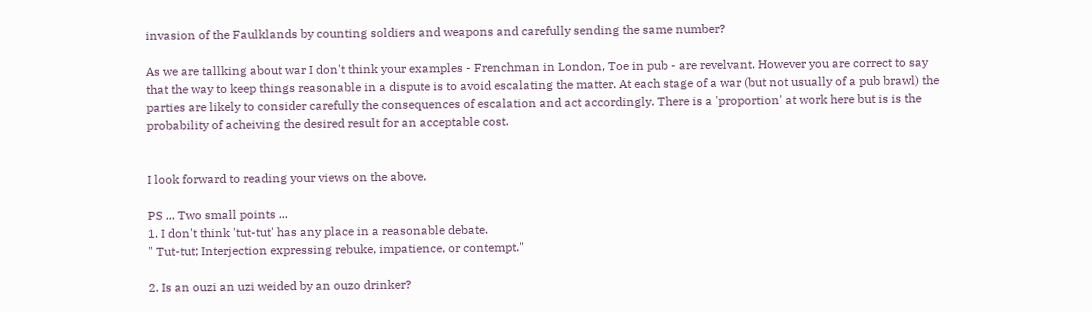invasion of the Faulklands by counting soldiers and weapons and carefully sending the same number?

As we are tallking about war I don't think your examples - Frenchman in London, Toe in pub - are revelvant. However you are correct to say that the way to keep things reasonable in a dispute is to avoid escalating the matter. At each stage of a war (but not usually of a pub brawl) the parties are likely to consider carefully the consequences of escalation and act accordingly. There is a 'proportion' at work here but is is the probability of acheiving the desired result for an acceptable cost.


I look forward to reading your views on the above.

PS ... Two small points ...
1. I don't think 'tut-tut' has any place in a reasonable debate.
" Tut-tut; Interjection expressing rebuke, impatience, or contempt."

2. Is an ouzi an uzi weided by an ouzo drinker?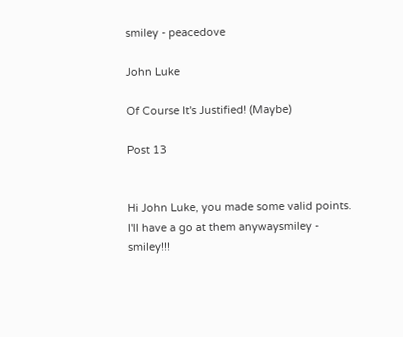smiley - peacedove

John Luke

Of Course It's Justified! (Maybe)

Post 13


Hi John Luke, you made some valid points. I'll have a go at them anywaysmiley - smiley!!!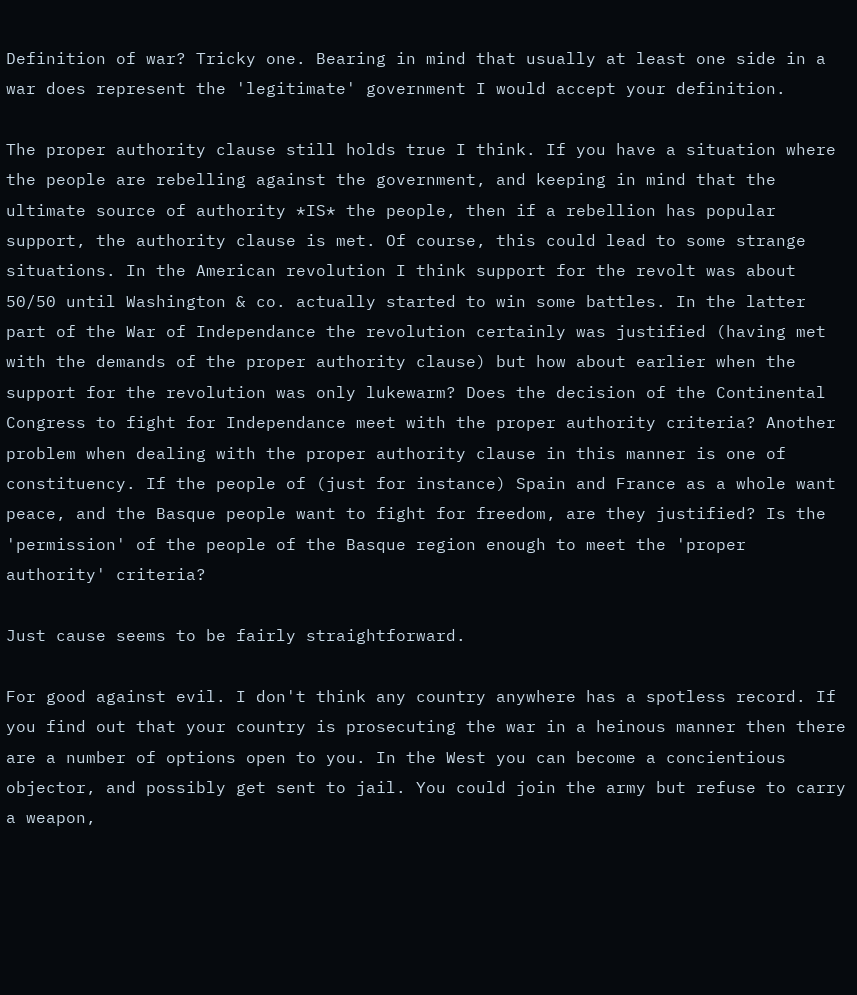Definition of war? Tricky one. Bearing in mind that usually at least one side in a war does represent the 'legitimate' government I would accept your definition.

The proper authority clause still holds true I think. If you have a situation where the people are rebelling against the government, and keeping in mind that the ultimate source of authority *IS* the people, then if a rebellion has popular support, the authority clause is met. Of course, this could lead to some strange situations. In the American revolution I think support for the revolt was about 50/50 until Washington & co. actually started to win some battles. In the latter part of the War of Independance the revolution certainly was justified (having met with the demands of the proper authority clause) but how about earlier when the support for the revolution was only lukewarm? Does the decision of the Continental Congress to fight for Independance meet with the proper authority criteria? Another problem when dealing with the proper authority clause in this manner is one of constituency. If the people of (just for instance) Spain and France as a whole want peace, and the Basque people want to fight for freedom, are they justified? Is the 'permission' of the people of the Basque region enough to meet the 'proper authority' criteria?

Just cause seems to be fairly straightforward.

For good against evil. I don't think any country anywhere has a spotless record. If you find out that your country is prosecuting the war in a heinous manner then there are a number of options open to you. In the West you can become a concientious objector, and possibly get sent to jail. You could join the army but refuse to carry a weapon,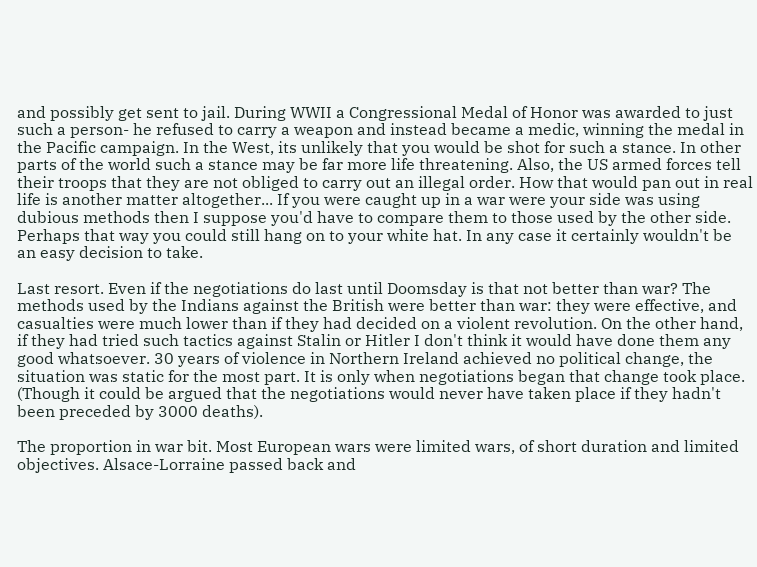and possibly get sent to jail. During WWII a Congressional Medal of Honor was awarded to just such a person- he refused to carry a weapon and instead became a medic, winning the medal in the Pacific campaign. In the West, its unlikely that you would be shot for such a stance. In other parts of the world such a stance may be far more life threatening. Also, the US armed forces tell their troops that they are not obliged to carry out an illegal order. How that would pan out in real life is another matter altogether... If you were caught up in a war were your side was using dubious methods then I suppose you'd have to compare them to those used by the other side. Perhaps that way you could still hang on to your white hat. In any case it certainly wouldn't be an easy decision to take.

Last resort. Even if the negotiations do last until Doomsday is that not better than war? The methods used by the Indians against the British were better than war: they were effective, and casualties were much lower than if they had decided on a violent revolution. On the other hand, if they had tried such tactics against Stalin or Hitler I don't think it would have done them any good whatsoever. 30 years of violence in Northern Ireland achieved no political change, the situation was static for the most part. It is only when negotiations began that change took place. (Though it could be argued that the negotiations would never have taken place if they hadn't been preceded by 3000 deaths).

The proportion in war bit. Most European wars were limited wars, of short duration and limited objectives. Alsace-Lorraine passed back and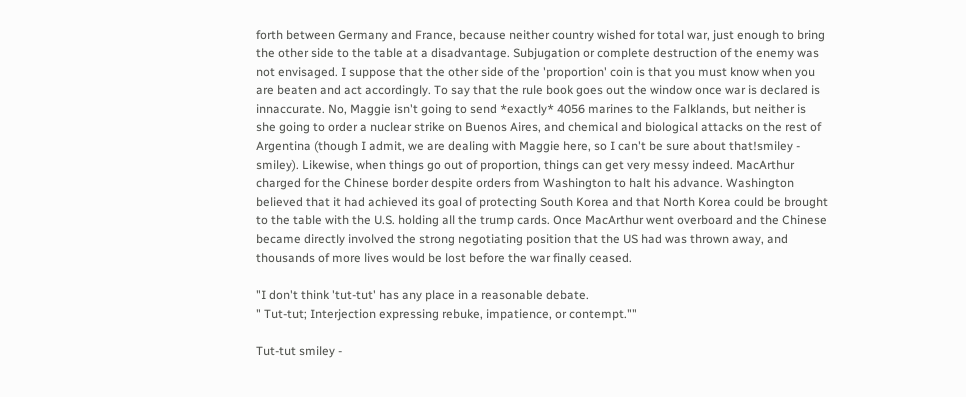forth between Germany and France, because neither country wished for total war, just enough to bring the other side to the table at a disadvantage. Subjugation or complete destruction of the enemy was not envisaged. I suppose that the other side of the 'proportion' coin is that you must know when you are beaten and act accordingly. To say that the rule book goes out the window once war is declared is innaccurate. No, Maggie isn't going to send *exactly* 4056 marines to the Falklands, but neither is she going to order a nuclear strike on Buenos Aires, and chemical and biological attacks on the rest of Argentina (though I admit, we are dealing with Maggie here, so I can't be sure about that!smiley - smiley). Likewise, when things go out of proportion, things can get very messy indeed. MacArthur charged for the Chinese border despite orders from Washington to halt his advance. Washington believed that it had achieved its goal of protecting South Korea and that North Korea could be brought to the table with the U.S. holding all the trump cards. Once MacArthur went overboard and the Chinese became directly involved the strong negotiating position that the US had was thrown away, and thousands of more lives would be lost before the war finally ceased.

"I don't think 'tut-tut' has any place in a reasonable debate.
" Tut-tut; Interjection expressing rebuke, impatience, or contempt.""

Tut-tut smiley -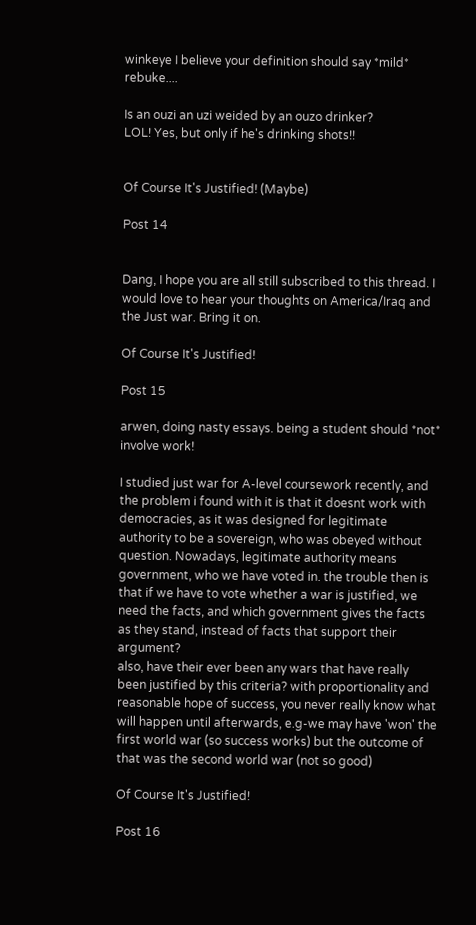winkeye I believe your definition should say *mild* rebuke....

Is an ouzi an uzi weided by an ouzo drinker?
LOL! Yes, but only if he's drinking shots!!


Of Course It's Justified! (Maybe)

Post 14


Dang, I hope you are all still subscribed to this thread. I would love to hear your thoughts on America/Iraq and the Just war. Bring it on.

Of Course It's Justified!

Post 15

arwen, doing nasty essays. being a student should *not* involve work!

I studied just war for A-level coursework recently, and the problem i found with it is that it doesnt work with democracies, as it was designed for legitimate authority to be a sovereign, who was obeyed without question. Nowadays, legitimate authority means government, who we have voted in. the trouble then is that if we have to vote whether a war is justified, we need the facts, and which government gives the facts as they stand, instead of facts that support their argument?
also, have their ever been any wars that have really been justified by this criteria? with proportionality and reasonable hope of success, you never really know what will happen until afterwards, e.g-we may have 'won' the first world war (so success works) but the outcome of that was the second world war (not so good)

Of Course It's Justified!

Post 16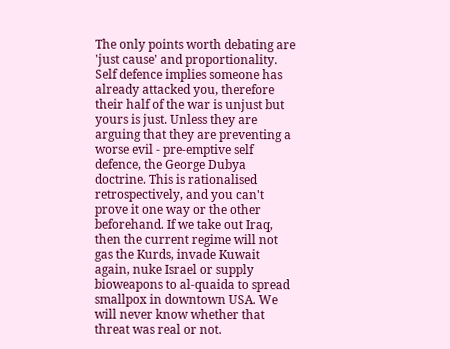The only points worth debating are 'just cause' and proportionality. Self defence implies someone has already attacked you, therefore their half of the war is unjust but yours is just. Unless they are arguing that they are preventing a worse evil - pre-emptive self defence, the George Dubya doctrine. This is rationalised retrospectively, and you can't prove it one way or the other beforehand. If we take out Iraq, then the current regime will not gas the Kurds, invade Kuwait again, nuke Israel or supply bioweapons to al-quaida to spread smallpox in downtown USA. We will never know whether that threat was real or not.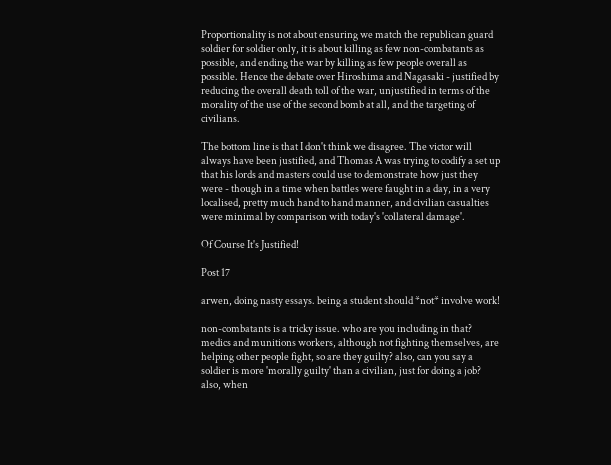Proportionality is not about ensuring we match the republican guard soldier for soldier only, it is about killing as few non-combatants as possible, and ending the war by killing as few people overall as possible. Hence the debate over Hiroshima and Nagasaki - justified by reducing the overall death toll of the war, unjustified in terms of the morality of the use of the second bomb at all, and the targeting of civilians.

The bottom line is that I don't think we disagree. The victor will always have been justified, and Thomas A was trying to codify a set up that his lords and masters could use to demonstrate how just they were - though in a time when battles were faught in a day, in a very localised, pretty much hand to hand manner, and civilian casualties were minimal by comparison with today's 'collateral damage'.

Of Course It's Justified!

Post 17

arwen, doing nasty essays. being a student should *not* involve work!

non-combatants is a tricky issue. who are you including in that? medics and munitions workers, although not fighting themselves, are helping other people fight, so are they guilty? also, can you say a soldier is more 'morally guilty' than a civilian, just for doing a job? also, when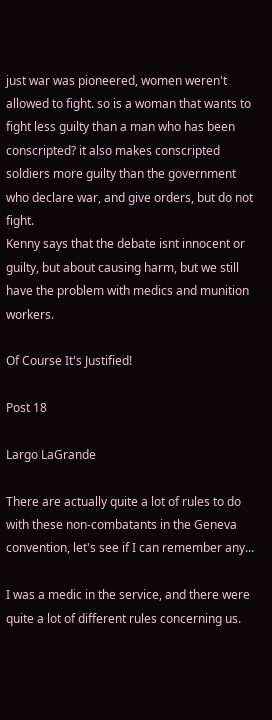just war was pioneered, women weren't allowed to fight. so is a woman that wants to fight less guilty than a man who has been conscripted? it also makes conscripted soldiers more guilty than the government who declare war, and give orders, but do not fight.
Kenny says that the debate isnt innocent or guilty, but about causing harm, but we still have the problem with medics and munition workers.

Of Course It's Justified!

Post 18

Largo LaGrande

There are actually quite a lot of rules to do with these non-combatants in the Geneva convention, let's see if I can remember any...

I was a medic in the service, and there were quite a lot of different rules concerning us.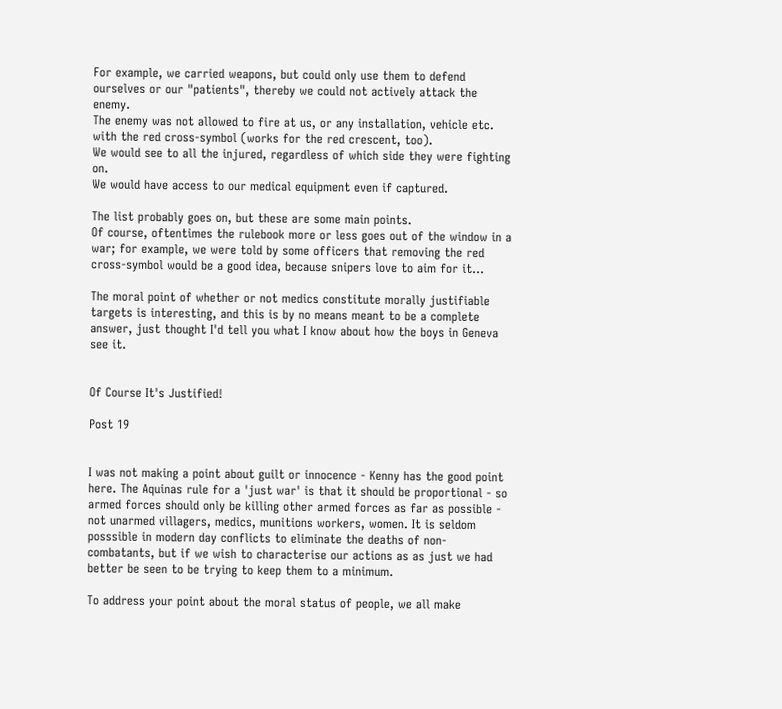For example, we carried weapons, but could only use them to defend ourselves or our "patients", thereby we could not actively attack the enemy.
The enemy was not allowed to fire at us, or any installation, vehicle etc. with the red cross-symbol (works for the red crescent, too).
We would see to all the injured, regardless of which side they were fighting on.
We would have access to our medical equipment even if captured.

The list probably goes on, but these are some main points.
Of course, oftentimes the rulebook more or less goes out of the window in a war; for example, we were told by some officers that removing the red cross-symbol would be a good idea, because snipers love to aim for it...

The moral point of whether or not medics constitute morally justifiable targets is interesting, and this is by no means meant to be a complete answer, just thought I'd tell you what I know about how the boys in Geneva see it.


Of Course It's Justified!

Post 19


I was not making a point about guilt or innocence - Kenny has the good point here. The Aquinas rule for a 'just war' is that it should be proportional - so armed forces should only be killing other armed forces as far as possible - not unarmed villagers, medics, munitions workers, women. It is seldom posssible in modern day conflicts to eliminate the deaths of non-combatants, but if we wish to characterise our actions as as just we had better be seen to be trying to keep them to a minimum.

To address your point about the moral status of people, we all make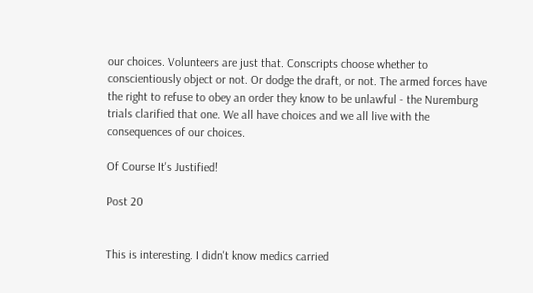our choices. Volunteers are just that. Conscripts choose whether to conscientiously object or not. Or dodge the draft, or not. The armed forces have the right to refuse to obey an order they know to be unlawful - the Nuremburg trials clarified that one. We all have choices and we all live with the consequences of our choices.

Of Course It's Justified!

Post 20


This is interesting. I didn't know medics carried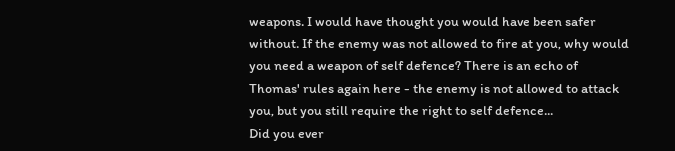weapons. I would have thought you would have been safer without. If the enemy was not allowed to fire at you, why would you need a weapon of self defence? There is an echo of Thomas' rules again here - the enemy is not allowed to attack you, but you still require the right to self defence...
Did you ever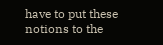have to put these notions to the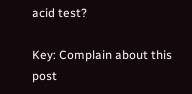acid test?

Key: Complain about this post